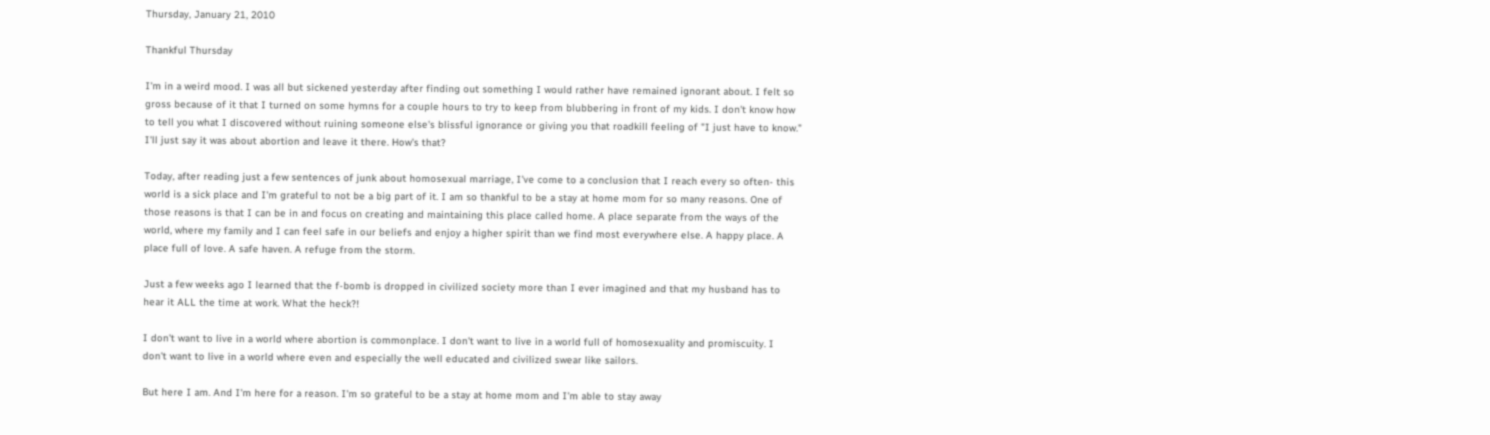Thursday, January 21, 2010

Thankful Thursday

I'm in a weird mood. I was all but sickened yesterday after finding out something I would rather have remained ignorant about. I felt so gross because of it that I turned on some hymns for a couple hours to try to keep from blubbering in front of my kids. I don't know how to tell you what I discovered without ruining someone else's blissful ignorance or giving you that roadkill feeling of "I just have to know." I'll just say it was about abortion and leave it there. How's that?

Today, after reading just a few sentences of junk about homosexual marriage, I've come to a conclusion that I reach every so often- this world is a sick place and I'm grateful to not be a big part of it. I am so thankful to be a stay at home mom for so many reasons. One of those reasons is that I can be in and focus on creating and maintaining this place called home. A place separate from the ways of the world, where my family and I can feel safe in our beliefs and enjoy a higher spirit than we find most everywhere else. A happy place. A place full of love. A safe haven. A refuge from the storm.

Just a few weeks ago I learned that the f-bomb is dropped in civilized society more than I ever imagined and that my husband has to hear it ALL the time at work. What the heck?!

I don't want to live in a world where abortion is commonplace. I don't want to live in a world full of homosexuality and promiscuity. I don't want to live in a world where even and especially the well educated and civilized swear like sailors.

But here I am. And I'm here for a reason. I'm so grateful to be a stay at home mom and I'm able to stay away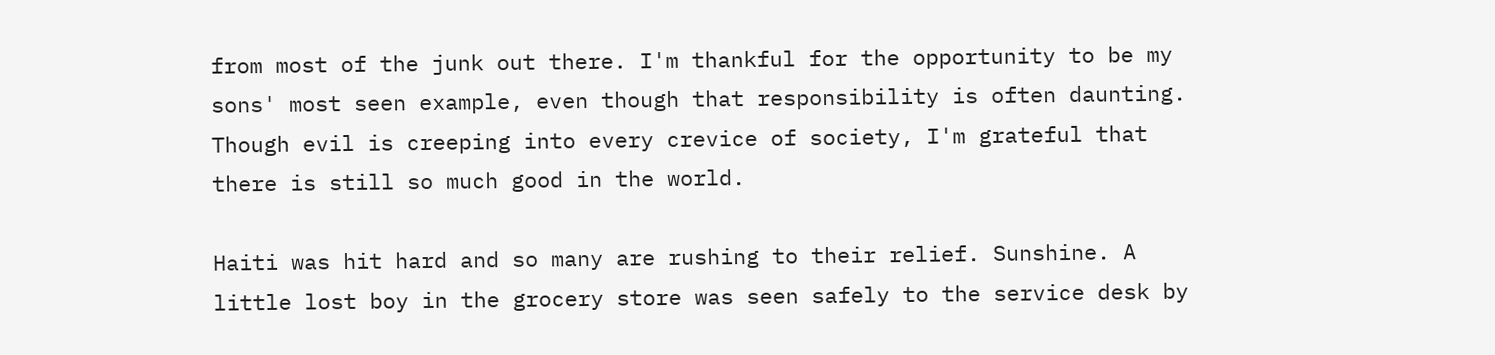from most of the junk out there. I'm thankful for the opportunity to be my sons' most seen example, even though that responsibility is often daunting. Though evil is creeping into every crevice of society, I'm grateful that there is still so much good in the world.

Haiti was hit hard and so many are rushing to their relief. Sunshine. A little lost boy in the grocery store was seen safely to the service desk by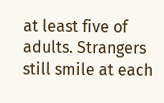at least five of adults. Strangers still smile at each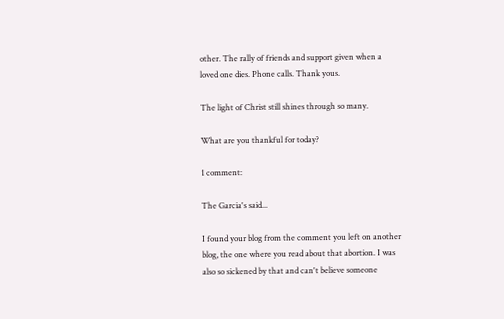other. The rally of friends and support given when a loved one dies. Phone calls. Thank yous.

The light of Christ still shines through so many.

What are you thankful for today?

1 comment:

The Garcia's said...

I found your blog from the comment you left on another blog, the one where you read about that abortion. I was also so sickened by that and can't believe someone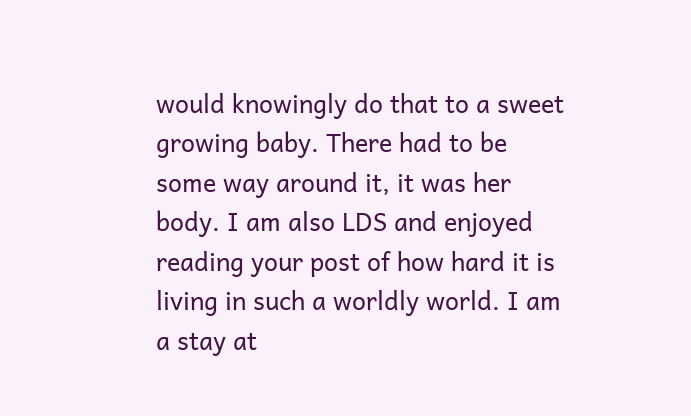would knowingly do that to a sweet growing baby. There had to be some way around it, it was her body. I am also LDS and enjoyed reading your post of how hard it is living in such a worldly world. I am a stay at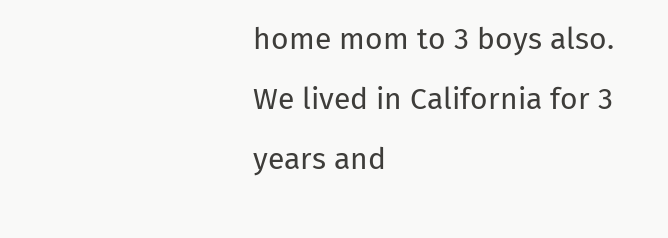home mom to 3 boys also. We lived in California for 3 years and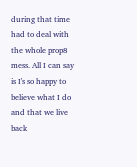during that time had to deal with the whole prop8 mess. All I can say is I's so happy to believe what I do and that we live back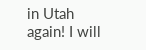in Utah again! I will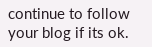continue to follow your blog if its ok.